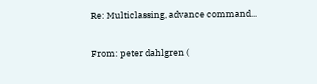Re: Multiclassing, advance command...

From: peter dahlgren (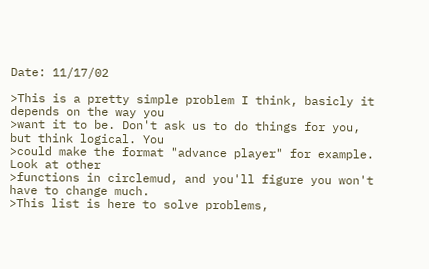Date: 11/17/02

>This is a pretty simple problem I think, basicly it depends on the way you
>want it to be. Don't ask us to do things for you, but think logical. You
>could make the format "advance player" for example. Look at other
>functions in circlemud, and you'll figure you won't have to change much.
>This list is here to solve problems,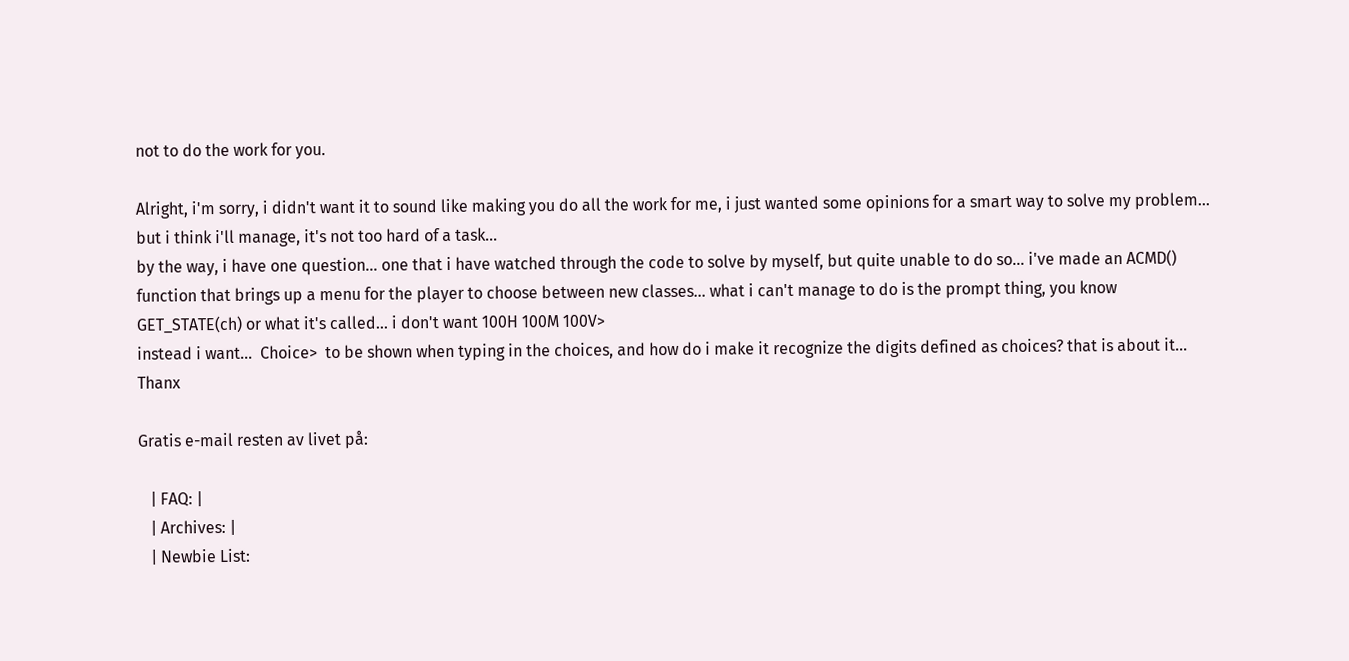not to do the work for you.

Alright, i'm sorry, i didn't want it to sound like making you do all the work for me, i just wanted some opinions for a smart way to solve my problem... but i think i'll manage, it's not too hard of a task...
by the way, i have one question... one that i have watched through the code to solve by myself, but quite unable to do so... i've made an ACMD() function that brings up a menu for the player to choose between new classes... what i can't manage to do is the prompt thing, you know GET_STATE(ch) or what it's called... i don't want 100H 100M 100V>
instead i want...  Choice>  to be shown when typing in the choices, and how do i make it recognize the digits defined as choices? that is about it... Thanx

Gratis e-mail resten av livet på:

   | FAQ: |
   | Archives: |
   | Newbie List: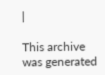|

This archive was generated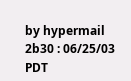by hypermail 2b30 : 06/25/03 PDT